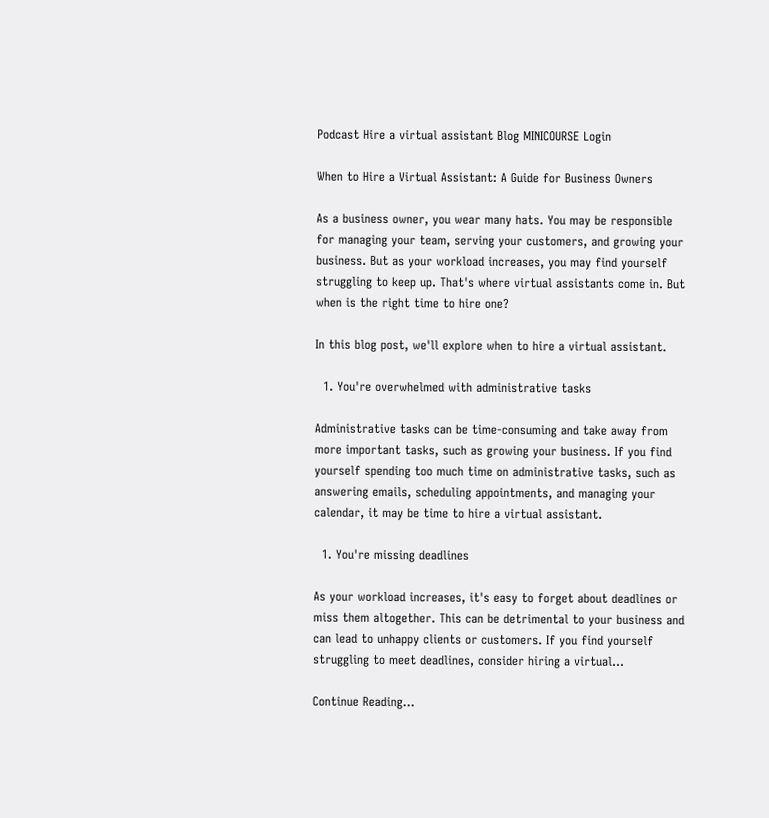Podcast Hire a virtual assistant Blog MINICOURSE Login

When to Hire a Virtual Assistant: A Guide for Business Owners

As a business owner, you wear many hats. You may be responsible for managing your team, serving your customers, and growing your business. But as your workload increases, you may find yourself struggling to keep up. That's where virtual assistants come in. But when is the right time to hire one?

In this blog post, we'll explore when to hire a virtual assistant.

  1. You're overwhelmed with administrative tasks

Administrative tasks can be time-consuming and take away from more important tasks, such as growing your business. If you find yourself spending too much time on administrative tasks, such as answering emails, scheduling appointments, and managing your calendar, it may be time to hire a virtual assistant.

  1. You're missing deadlines

As your workload increases, it's easy to forget about deadlines or miss them altogether. This can be detrimental to your business and can lead to unhappy clients or customers. If you find yourself struggling to meet deadlines, consider hiring a virtual...

Continue Reading...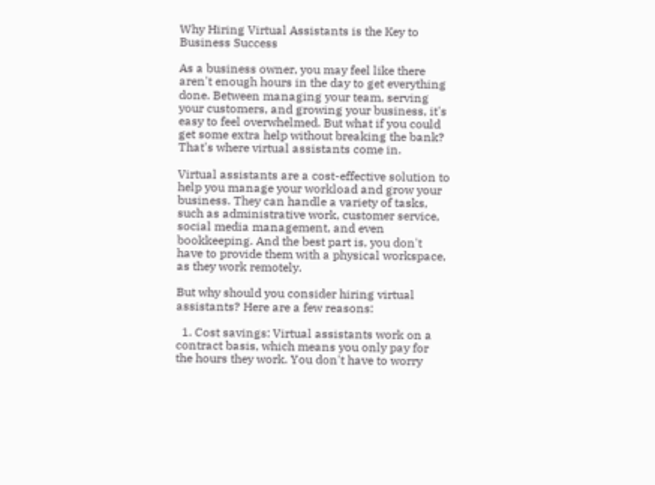Why Hiring Virtual Assistants is the Key to Business Success

As a business owner, you may feel like there aren't enough hours in the day to get everything done. Between managing your team, serving your customers, and growing your business, it's easy to feel overwhelmed. But what if you could get some extra help without breaking the bank? That's where virtual assistants come in.

Virtual assistants are a cost-effective solution to help you manage your workload and grow your business. They can handle a variety of tasks, such as administrative work, customer service, social media management, and even bookkeeping. And the best part is, you don't have to provide them with a physical workspace, as they work remotely.

But why should you consider hiring virtual assistants? Here are a few reasons:

  1. Cost savings: Virtual assistants work on a contract basis, which means you only pay for the hours they work. You don't have to worry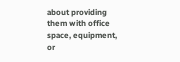about providing them with office space, equipment, or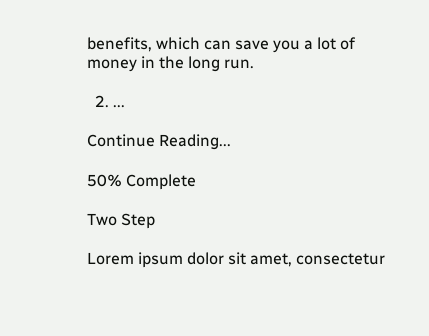benefits, which can save you a lot of money in the long run.

  2. ...

Continue Reading...

50% Complete

Two Step

Lorem ipsum dolor sit amet, consectetur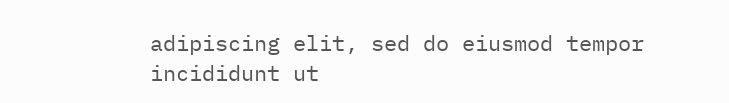adipiscing elit, sed do eiusmod tempor incididunt ut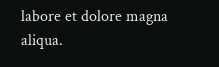labore et dolore magna aliqua.